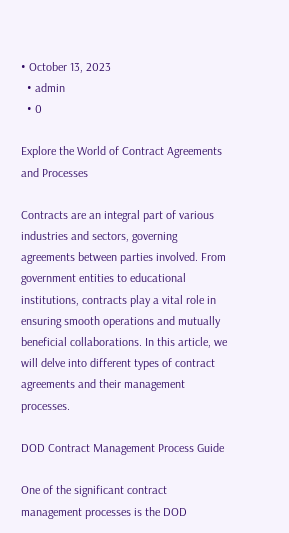• October 13, 2023
  • admin
  • 0

Explore the World of Contract Agreements and Processes

Contracts are an integral part of various industries and sectors, governing agreements between parties involved. From government entities to educational institutions, contracts play a vital role in ensuring smooth operations and mutually beneficial collaborations. In this article, we will delve into different types of contract agreements and their management processes.

DOD Contract Management Process Guide

One of the significant contract management processes is the DOD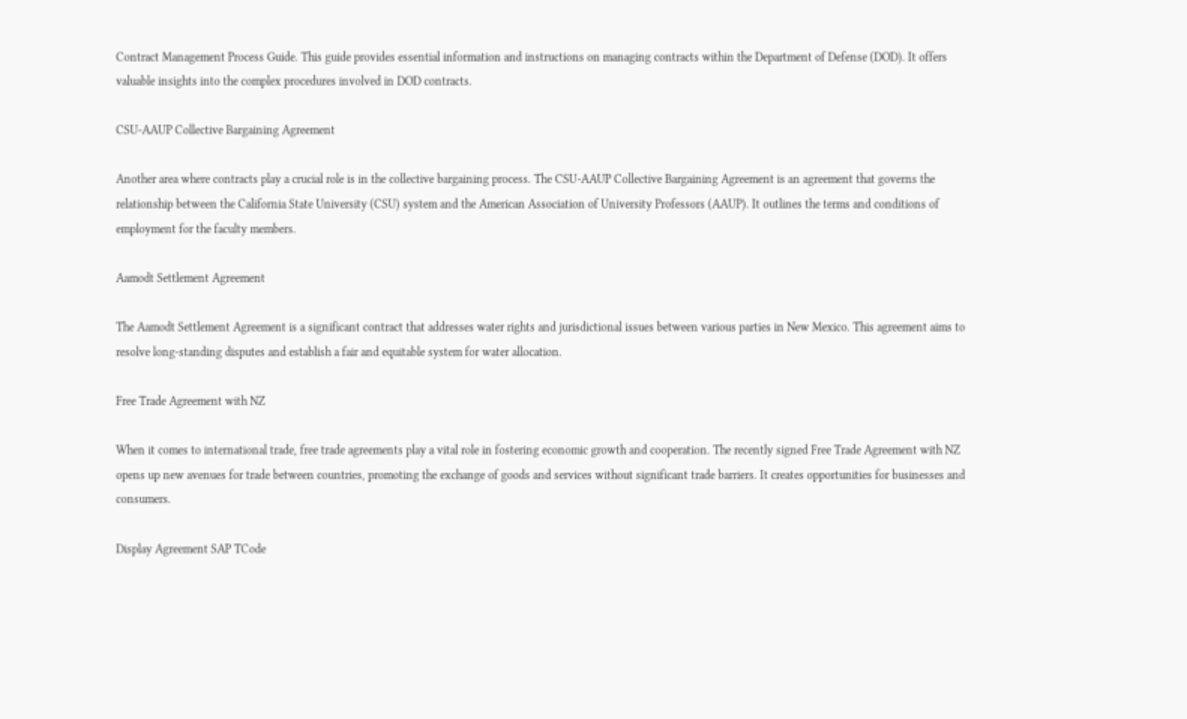Contract Management Process Guide. This guide provides essential information and instructions on managing contracts within the Department of Defense (DOD). It offers valuable insights into the complex procedures involved in DOD contracts.

CSU-AAUP Collective Bargaining Agreement

Another area where contracts play a crucial role is in the collective bargaining process. The CSU-AAUP Collective Bargaining Agreement is an agreement that governs the relationship between the California State University (CSU) system and the American Association of University Professors (AAUP). It outlines the terms and conditions of employment for the faculty members.

Aamodt Settlement Agreement

The Aamodt Settlement Agreement is a significant contract that addresses water rights and jurisdictional issues between various parties in New Mexico. This agreement aims to resolve long-standing disputes and establish a fair and equitable system for water allocation.

Free Trade Agreement with NZ

When it comes to international trade, free trade agreements play a vital role in fostering economic growth and cooperation. The recently signed Free Trade Agreement with NZ opens up new avenues for trade between countries, promoting the exchange of goods and services without significant trade barriers. It creates opportunities for businesses and consumers.

Display Agreement SAP TCode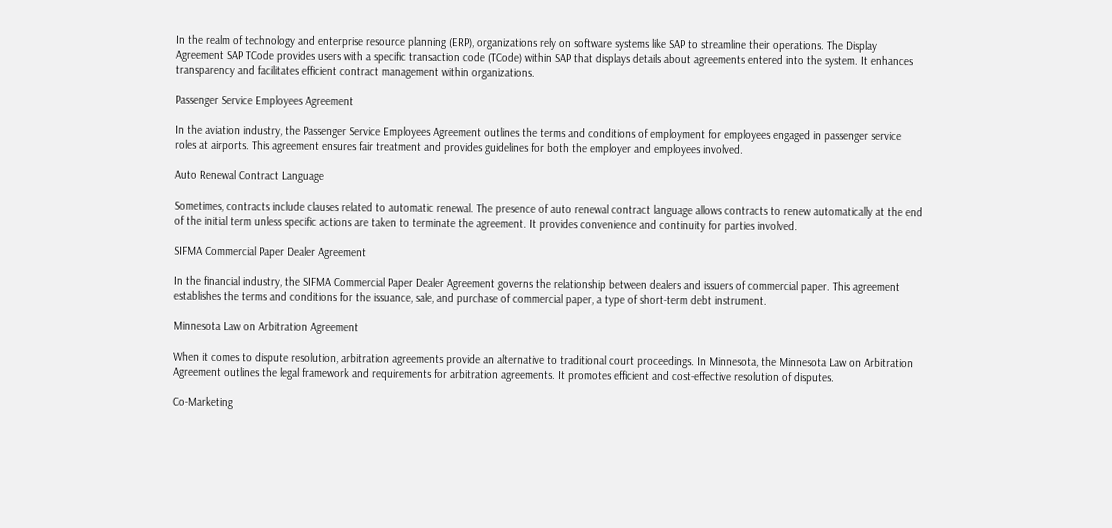In the realm of technology and enterprise resource planning (ERP), organizations rely on software systems like SAP to streamline their operations. The Display Agreement SAP TCode provides users with a specific transaction code (TCode) within SAP that displays details about agreements entered into the system. It enhances transparency and facilitates efficient contract management within organizations.

Passenger Service Employees Agreement

In the aviation industry, the Passenger Service Employees Agreement outlines the terms and conditions of employment for employees engaged in passenger service roles at airports. This agreement ensures fair treatment and provides guidelines for both the employer and employees involved.

Auto Renewal Contract Language

Sometimes, contracts include clauses related to automatic renewal. The presence of auto renewal contract language allows contracts to renew automatically at the end of the initial term unless specific actions are taken to terminate the agreement. It provides convenience and continuity for parties involved.

SIFMA Commercial Paper Dealer Agreement

In the financial industry, the SIFMA Commercial Paper Dealer Agreement governs the relationship between dealers and issuers of commercial paper. This agreement establishes the terms and conditions for the issuance, sale, and purchase of commercial paper, a type of short-term debt instrument.

Minnesota Law on Arbitration Agreement

When it comes to dispute resolution, arbitration agreements provide an alternative to traditional court proceedings. In Minnesota, the Minnesota Law on Arbitration Agreement outlines the legal framework and requirements for arbitration agreements. It promotes efficient and cost-effective resolution of disputes.

Co-Marketing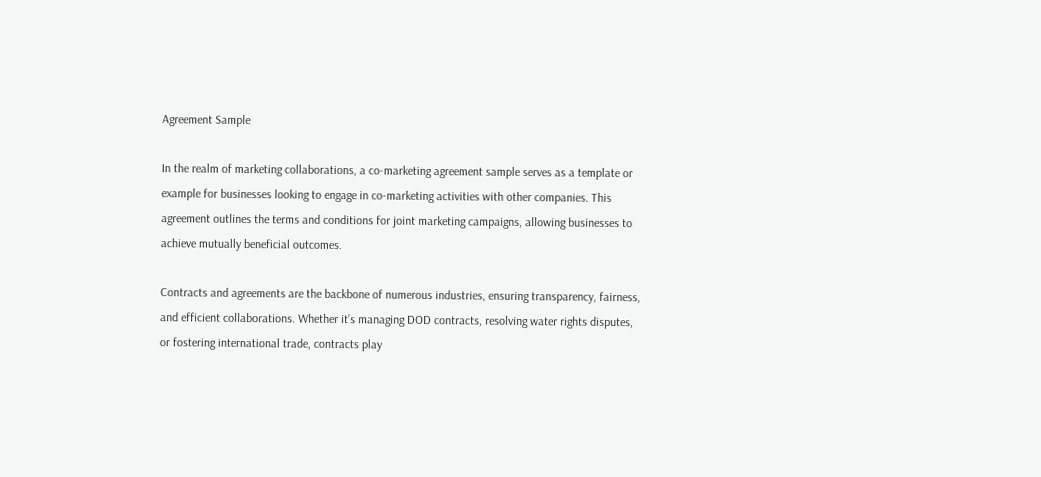Agreement Sample

In the realm of marketing collaborations, a co-marketing agreement sample serves as a template or example for businesses looking to engage in co-marketing activities with other companies. This agreement outlines the terms and conditions for joint marketing campaigns, allowing businesses to achieve mutually beneficial outcomes.

Contracts and agreements are the backbone of numerous industries, ensuring transparency, fairness, and efficient collaborations. Whether it’s managing DOD contracts, resolving water rights disputes, or fostering international trade, contracts play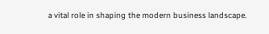a vital role in shaping the modern business landscape.